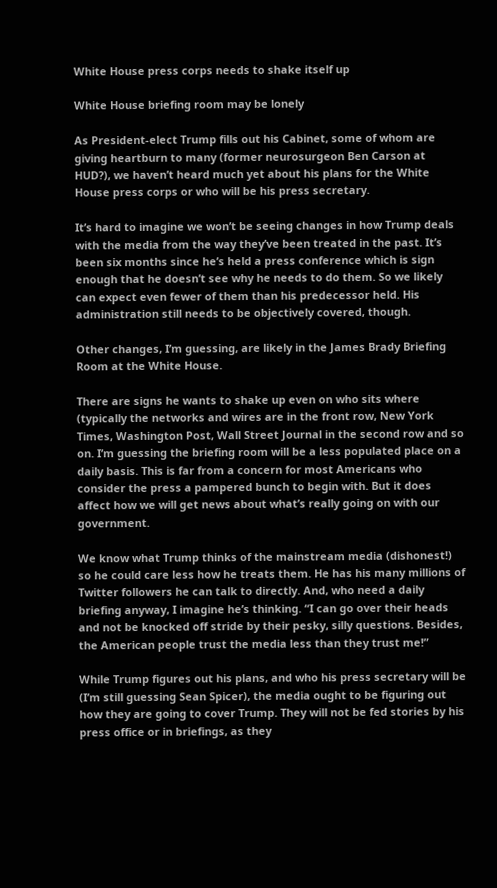White House press corps needs to shake itself up

White House briefing room may be lonely

As President-elect Trump fills out his Cabinet, some of whom are giving heartburn to many (former neurosurgeon Ben Carson at HUD?), we haven’t heard much yet about his plans for the White House press corps or who will be his press secretary.

It’s hard to imagine we won’t be seeing changes in how Trump deals with the media from the way they’ve been treated in the past. It’s been six months since he’s held a press conference which is sign enough that he doesn’t see why he needs to do them. So we likely can expect even fewer of them than his predecessor held. His administration still needs to be objectively covered, though.

Other changes, I’m guessing, are likely in the James Brady Briefing Room at the White House.

There are signs he wants to shake up even on who sits where (typically the networks and wires are in the front row, New York Times, Washington Post, Wall Street Journal in the second row and so on. I’m guessing the briefing room will be a less populated place on a daily basis. This is far from a concern for most Americans who consider the press a pampered bunch to begin with. But it does affect how we will get news about what’s really going on with our government.

We know what Trump thinks of the mainstream media (dishonest!) so he could care less how he treats them. He has his many millions of Twitter followers he can talk to directly. And, who need a daily briefing anyway, I imagine he’s thinking. “I can go over their heads and not be knocked off stride by their pesky, silly questions. Besides, the American people trust the media less than they trust me!”

While Trump figures out his plans, and who his press secretary will be (I’m still guessing Sean Spicer), the media ought to be figuring out how they are going to cover Trump. They will not be fed stories by his press office or in briefings, as they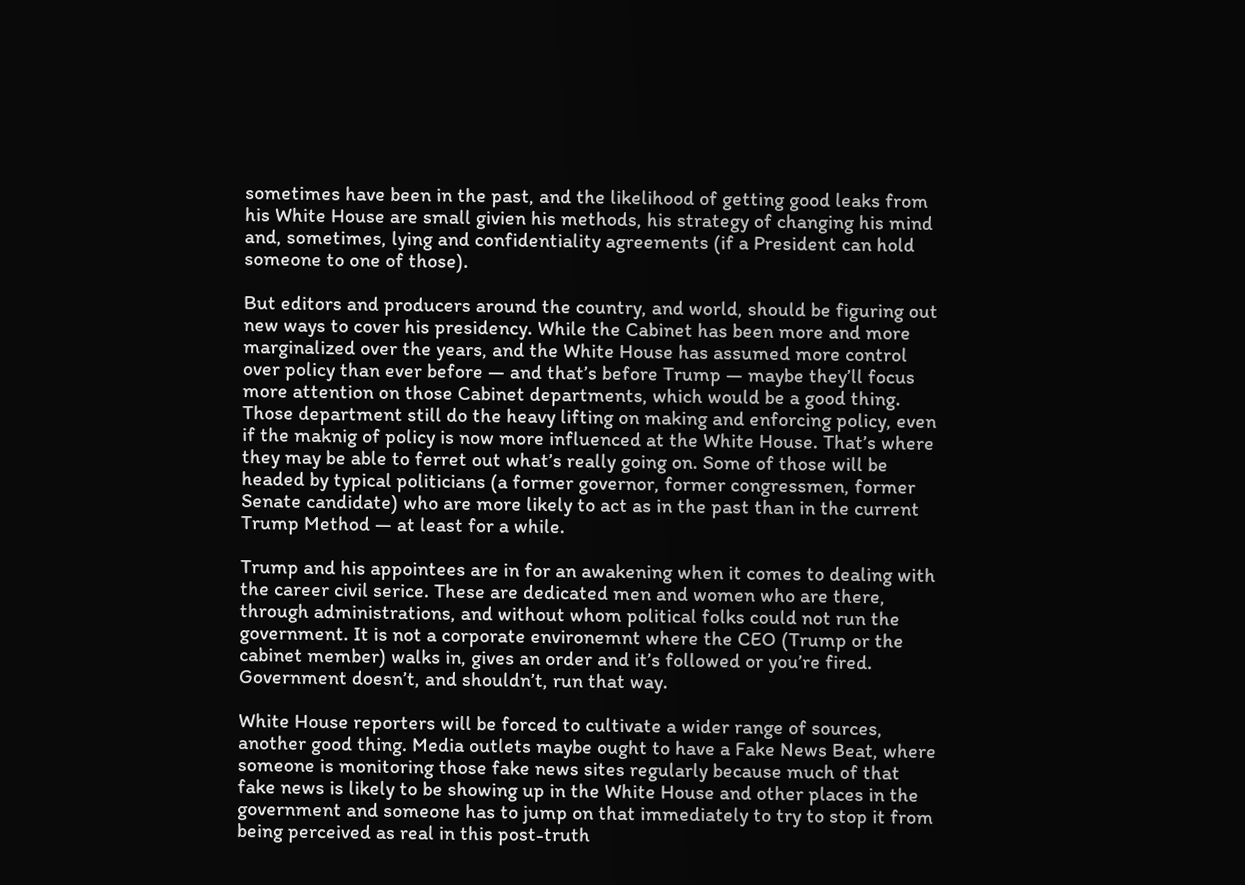sometimes have been in the past, and the likelihood of getting good leaks from his White House are small givien his methods, his strategy of changing his mind and, sometimes, lying and confidentiality agreements (if a President can hold someone to one of those).

But editors and producers around the country, and world, should be figuring out new ways to cover his presidency. While the Cabinet has been more and more marginalized over the years, and the White House has assumed more control over policy than ever before — and that’s before Trump — maybe they’ll focus more attention on those Cabinet departments, which would be a good thing. Those department still do the heavy lifting on making and enforcing policy, even if the maknig of policy is now more influenced at the White House. That’s where they may be able to ferret out what’s really going on. Some of those will be headed by typical politicians (a former governor, former congressmen, former Senate candidate) who are more likely to act as in the past than in the current Trump Method — at least for a while.

Trump and his appointees are in for an awakening when it comes to dealing with the career civil serice. These are dedicated men and women who are there, through administrations, and without whom political folks could not run the government. It is not a corporate environemnt where the CEO (Trump or the cabinet member) walks in, gives an order and it’s followed or you’re fired. Government doesn’t, and shouldn’t, run that way.

White House reporters will be forced to cultivate a wider range of sources, another good thing. Media outlets maybe ought to have a Fake News Beat, where someone is monitoring those fake news sites regularly because much of that fake news is likely to be showing up in the White House and other places in the government and someone has to jump on that immediately to try to stop it from being perceived as real in this post-truth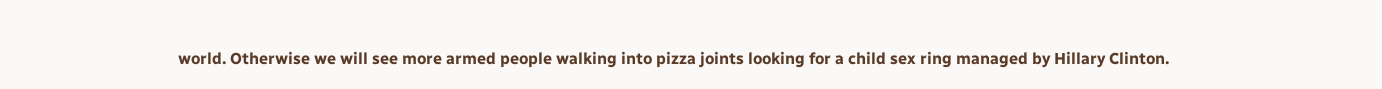world. Otherwise we will see more armed people walking into pizza joints looking for a child sex ring managed by Hillary Clinton.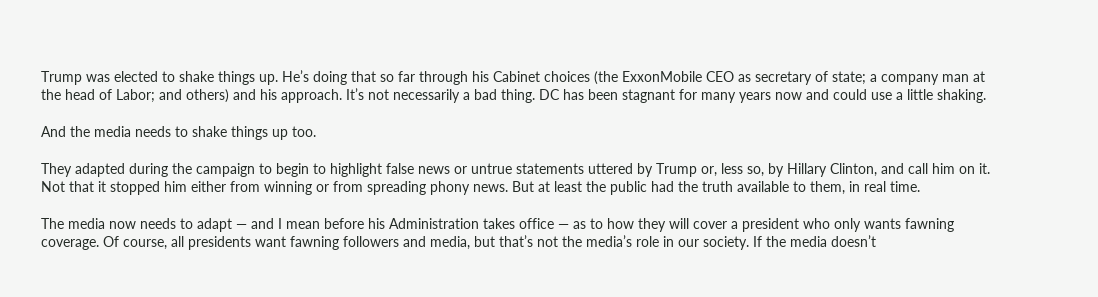Trump was elected to shake things up. He’s doing that so far through his Cabinet choices (the ExxonMobile CEO as secretary of state; a company man at the head of Labor; and others) and his approach. It’s not necessarily a bad thing. DC has been stagnant for many years now and could use a little shaking.

And the media needs to shake things up too.

They adapted during the campaign to begin to highlight false news or untrue statements uttered by Trump or, less so, by Hillary Clinton, and call him on it. Not that it stopped him either from winning or from spreading phony news. But at least the public had the truth available to them, in real time.

The media now needs to adapt — and I mean before his Administration takes office — as to how they will cover a president who only wants fawning coverage. Of course, all presidents want fawning followers and media, but that’s not the media’s role in our society. If the media doesn’t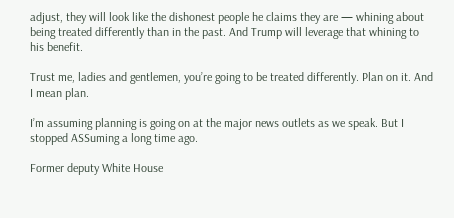adjust, they will look like the dishonest people he claims they are — whining about being treated differently than in the past. And Trump will leverage that whining to his benefit.

Trust me, ladies and gentlemen, you’re going to be treated differently. Plan on it. And I mean plan.

I’m assuming planning is going on at the major news outlets as we speak. But I stopped ASSuming a long time ago.

Former deputy White House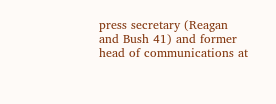press secretary (Reagan and Bush 41) and former head of communications at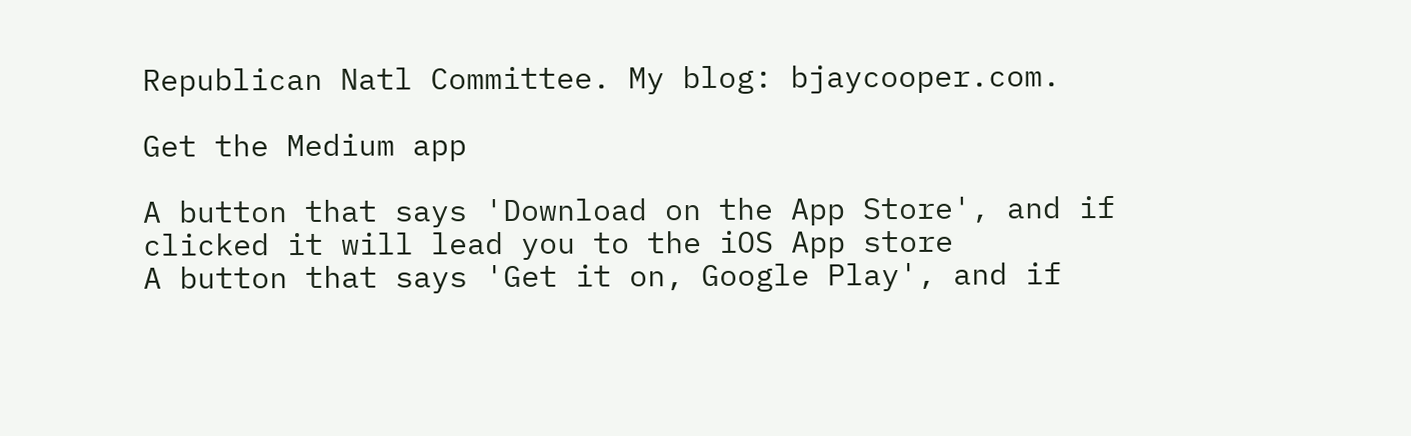Republican Natl Committee. My blog: bjaycooper.com.

Get the Medium app

A button that says 'Download on the App Store', and if clicked it will lead you to the iOS App store
A button that says 'Get it on, Google Play', and if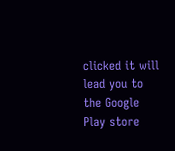clicked it will lead you to the Google Play store